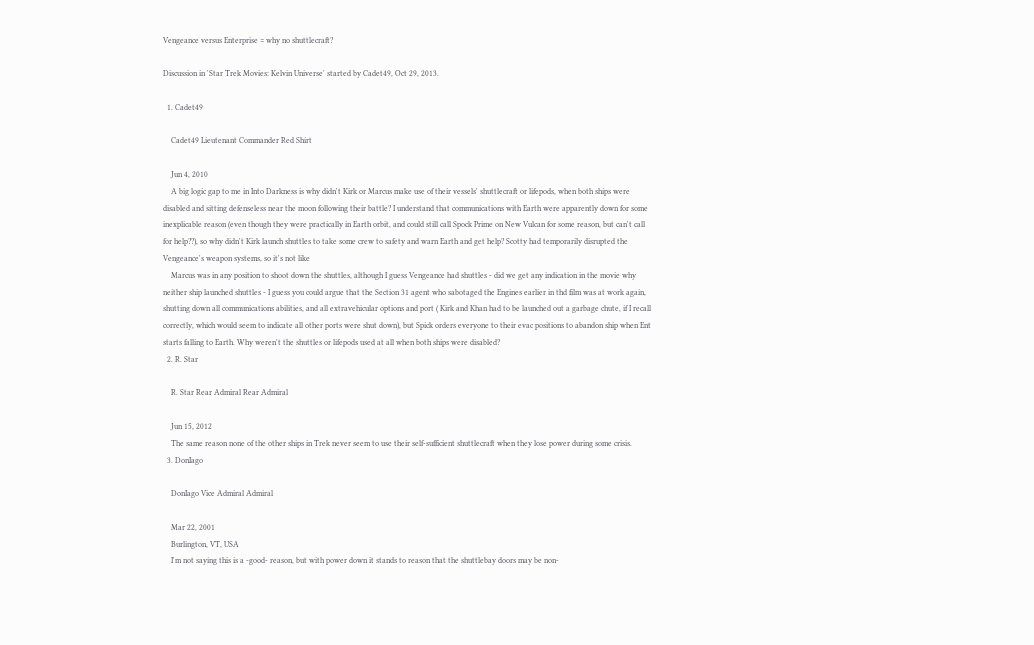Vengeance versus Enterprise = why no shuttlecraft?

Discussion in 'Star Trek Movies: Kelvin Universe' started by Cadet49, Oct 29, 2013.

  1. Cadet49

    Cadet49 Lieutenant Commander Red Shirt

    Jun 4, 2010
    A big logic gap to me in Into Darkness is why didn't Kirk or Marcus make use of their vessels' shuttlecraft or lifepods, when both ships were disabled and sitting defenseless near the moon following their battle? I understand that communications with Earth were apparently down for some inexplicable reason (even though they were practically in Earth orbit, and could still call Spock Prime on New Vulcan for some reason, but can't call for help??), so why didn't Kirk launch shuttles to take some crew to safety and warn Earth and get help? Scotty had temporarily disrupted the Vengeance's weapon systems, so it's not like
    Marcus was in any position to shoot down the shuttles, although I guess Vengeance had shuttles - did we get any indication in the movie why neither ship launched shuttles - I guess you could argue that the Section 31 agent who sabotaged the Engines earlier in thd film was at work again, shutting down all communications abilities, and all extravehicular options and port ( Kirk and Khan had to be launched out a garbage chute, if I recall correctly, which would seem to indicate all other ports were shut down), but Spick orders everyone to their evac positions to abandon ship when Ent starts falling to Earth. Why weren't the shuttles or lifepods used at all when both ships were disabled?
  2. R. Star

    R. Star Rear Admiral Rear Admiral

    Jun 15, 2012
    The same reason none of the other ships in Trek never seem to use their self-sufficient shuttlecraft when they lose power during some crisis.
  3. DonIago

    DonIago Vice Admiral Admiral

    Mar 22, 2001
    Burlington, VT, USA
    I'm not saying this is a -good- reason, but with power down it stands to reason that the shuttlebay doors may be non-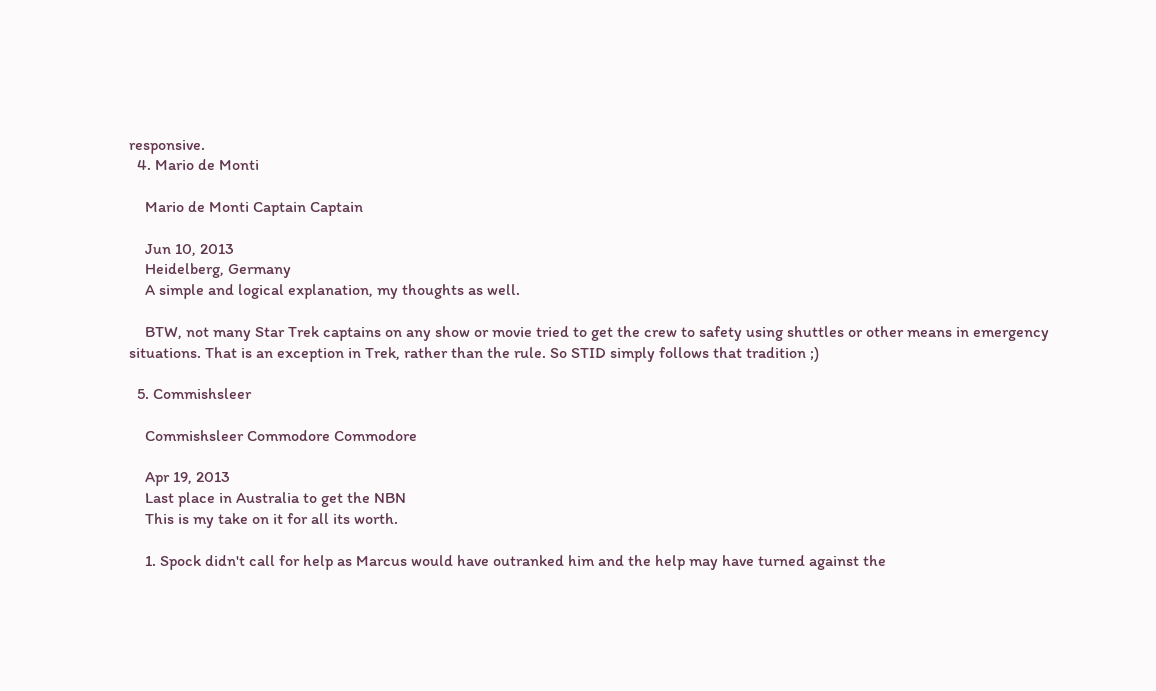responsive.
  4. Mario de Monti

    Mario de Monti Captain Captain

    Jun 10, 2013
    Heidelberg, Germany
    A simple and logical explanation, my thoughts as well.

    BTW, not many Star Trek captains on any show or movie tried to get the crew to safety using shuttles or other means in emergency situations. That is an exception in Trek, rather than the rule. So STID simply follows that tradition ;)

  5. Commishsleer

    Commishsleer Commodore Commodore

    Apr 19, 2013
    Last place in Australia to get the NBN
    This is my take on it for all its worth.

    1. Spock didn't call for help as Marcus would have outranked him and the help may have turned against the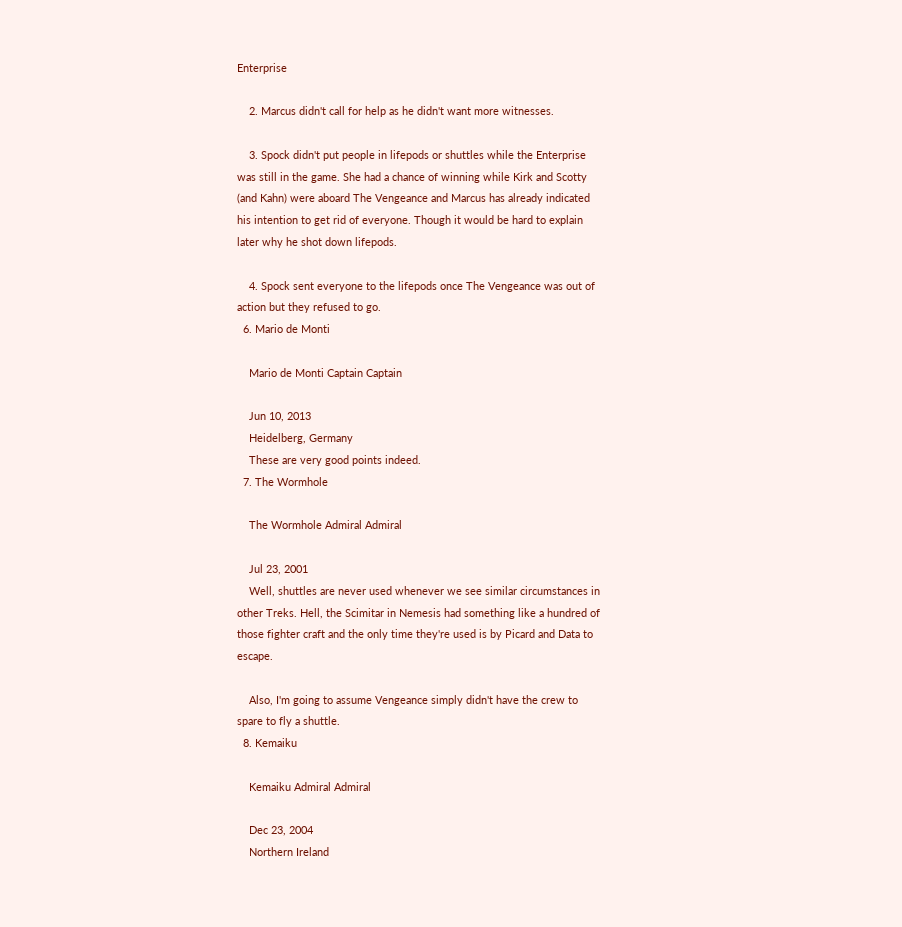Enterprise

    2. Marcus didn't call for help as he didn't want more witnesses.

    3. Spock didn't put people in lifepods or shuttles while the Enterprise was still in the game. She had a chance of winning while Kirk and Scotty (and Kahn) were aboard The Vengeance and Marcus has already indicated his intention to get rid of everyone. Though it would be hard to explain later why he shot down lifepods.

    4. Spock sent everyone to the lifepods once The Vengeance was out of action but they refused to go.
  6. Mario de Monti

    Mario de Monti Captain Captain

    Jun 10, 2013
    Heidelberg, Germany
    These are very good points indeed.
  7. The Wormhole

    The Wormhole Admiral Admiral

    Jul 23, 2001
    Well, shuttles are never used whenever we see similar circumstances in other Treks. Hell, the Scimitar in Nemesis had something like a hundred of those fighter craft and the only time they're used is by Picard and Data to escape.

    Also, I'm going to assume Vengeance simply didn't have the crew to spare to fly a shuttle.
  8. Kemaiku

    Kemaiku Admiral Admiral

    Dec 23, 2004
    Northern Ireland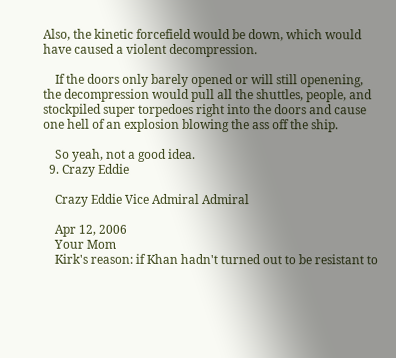Also, the kinetic forcefield would be down, which would have caused a violent decompression.

    If the doors only barely opened or will still openening, the decompression would pull all the shuttles, people, and stockpiled super torpedoes right into the doors and cause one hell of an explosion blowing the ass off the ship.

    So yeah, not a good idea.
  9. Crazy Eddie

    Crazy Eddie Vice Admiral Admiral

    Apr 12, 2006
    Your Mom
    Kirk's reason: if Khan hadn't turned out to be resistant to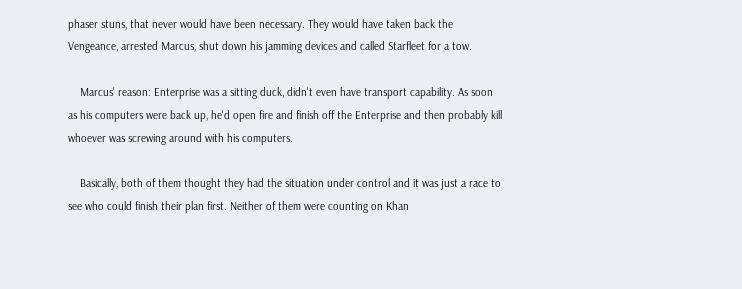phaser stuns, that never would have been necessary. They would have taken back the Vengeance, arrested Marcus, shut down his jamming devices and called Starfleet for a tow.

    Marcus' reason: Enterprise was a sitting duck, didn't even have transport capability. As soon as his computers were back up, he'd open fire and finish off the Enterprise and then probably kill whoever was screwing around with his computers.

    Basically, both of them thought they had the situation under control and it was just a race to see who could finish their plan first. Neither of them were counting on Khan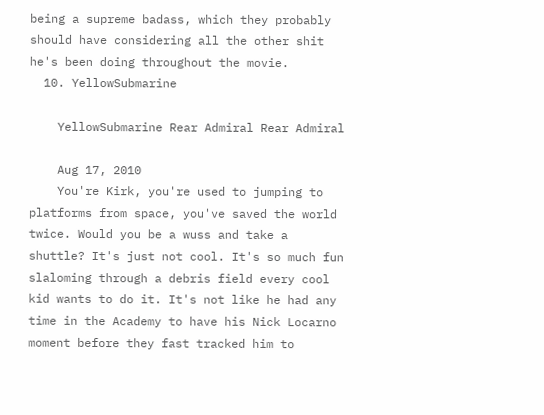being a supreme badass, which they probably should have considering all the other shit he's been doing throughout the movie.
  10. YellowSubmarine

    YellowSubmarine Rear Admiral Rear Admiral

    Aug 17, 2010
    You're Kirk, you're used to jumping to platforms from space, you've saved the world twice. Would you be a wuss and take a shuttle? It's just not cool. It's so much fun slaloming through a debris field every cool kid wants to do it. It's not like he had any time in the Academy to have his Nick Locarno moment before they fast tracked him to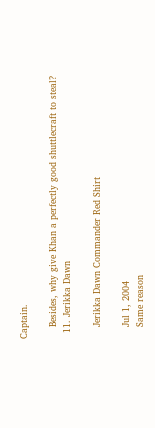Captain.

    Besides, why give Khan a perfectly good shuttlecraft to steal?
  11. Jerikka Dawn

    Jerikka Dawn Commander Red Shirt

    Jul 1, 2004
    Same reason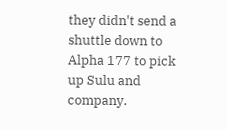they didn't send a shuttle down to Alpha 177 to pick up Sulu and company.